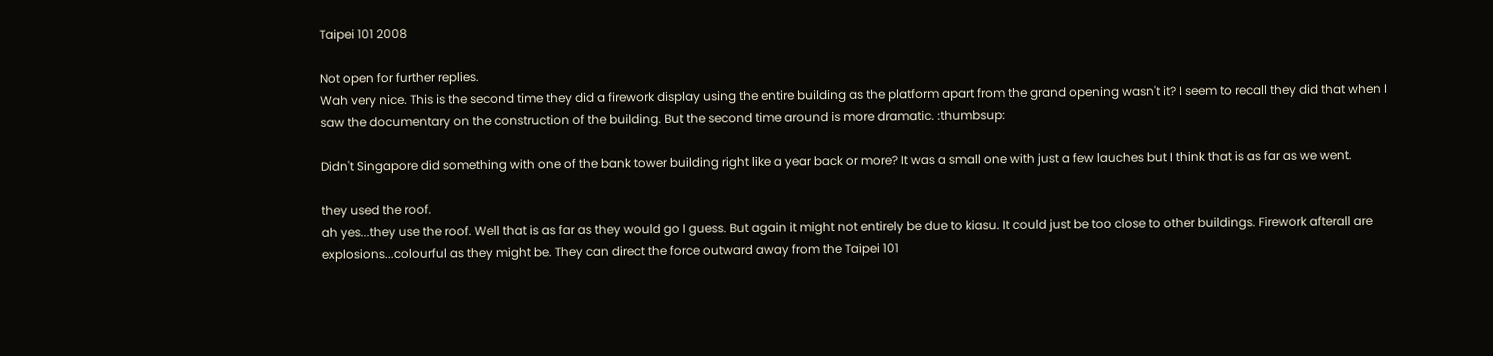Taipei 101 2008

Not open for further replies.
Wah very nice. This is the second time they did a firework display using the entire building as the platform apart from the grand opening wasn't it? I seem to recall they did that when I saw the documentary on the construction of the building. But the second time around is more dramatic. :thumbsup:

Didn't Singapore did something with one of the bank tower building right like a year back or more? It was a small one with just a few lauches but I think that is as far as we went.

they used the roof.
ah yes...they use the roof. Well that is as far as they would go I guess. But again it might not entirely be due to kiasu. It could just be too close to other buildings. Firework afterall are explosions...colourful as they might be. They can direct the force outward away from the Taipei 101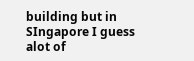building but in SIngapore I guess alot of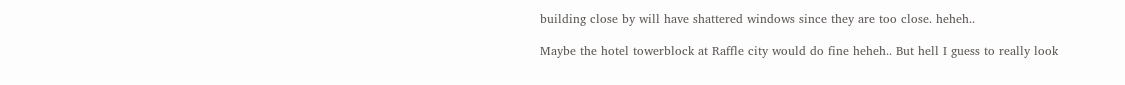building close by will have shattered windows since they are too close. heheh..

Maybe the hotel towerblock at Raffle city would do fine heheh.. But hell I guess to really look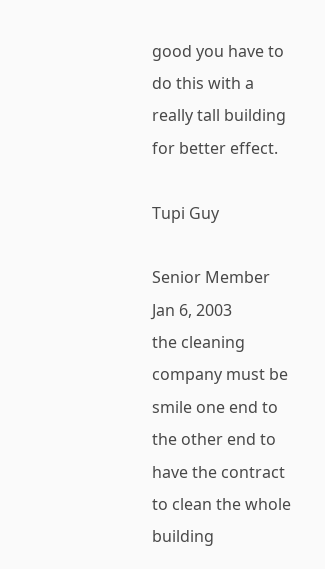good you have to do this with a really tall building for better effect.

Tupi Guy

Senior Member
Jan 6, 2003
the cleaning company must be smile one end to the other end to have the contract to clean the whole building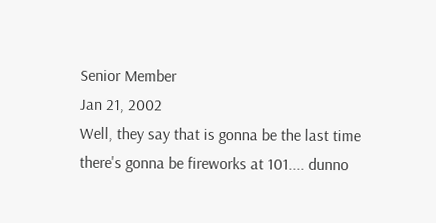Senior Member
Jan 21, 2002
Well, they say that is gonna be the last time there's gonna be fireworks at 101.... dunno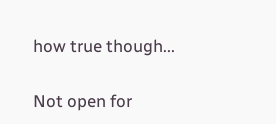how true though...

Not open for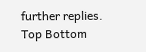further replies.
Top Bottom